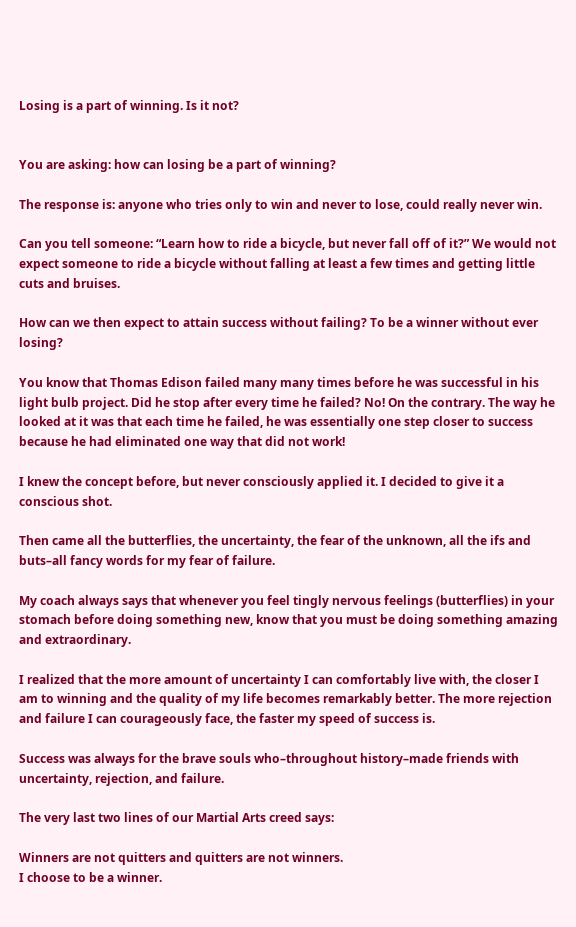Losing is a part of winning. Is it not?


You are asking: how can losing be a part of winning?

The response is: anyone who tries only to win and never to lose, could really never win.

Can you tell someone: “Learn how to ride a bicycle, but never fall off of it?” We would not expect someone to ride a bicycle without falling at least a few times and getting little cuts and bruises.

How can we then expect to attain success without failing? To be a winner without ever losing?

You know that Thomas Edison failed many many times before he was successful in his light bulb project. Did he stop after every time he failed? No! On the contrary. The way he looked at it was that each time he failed, he was essentially one step closer to success because he had eliminated one way that did not work!

I knew the concept before, but never consciously applied it. I decided to give it a conscious shot.

Then came all the butterflies, the uncertainty, the fear of the unknown, all the ifs and buts–all fancy words for my fear of failure.

My coach always says that whenever you feel tingly nervous feelings (butterflies) in your stomach before doing something new, know that you must be doing something amazing and extraordinary.

I realized that the more amount of uncertainty I can comfortably live with, the closer I am to winning and the quality of my life becomes remarkably better. The more rejection and failure I can courageously face, the faster my speed of success is.

Success was always for the brave souls who–throughout history–made friends with uncertainty, rejection, and failure.

The very last two lines of our Martial Arts creed says:

Winners are not quitters and quitters are not winners.
I choose to be a winner.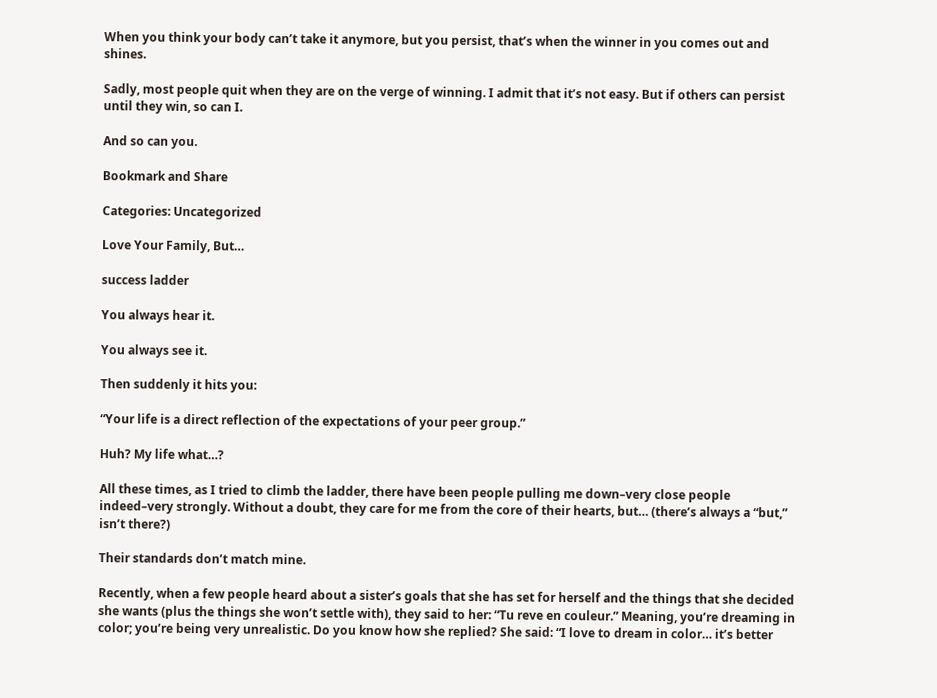When you think your body can’t take it anymore, but you persist, that’s when the winner in you comes out and shines.

Sadly, most people quit when they are on the verge of winning. I admit that it’s not easy. But if others can persist until they win, so can I.

And so can you.

Bookmark and Share

Categories: Uncategorized

Love Your Family, But…

success ladder

You always hear it.

You always see it.

Then suddenly it hits you:

“Your life is a direct reflection of the expectations of your peer group.”

Huh? My life what…?

All these times, as I tried to climb the ladder, there have been people pulling me down–very close people indeed–very strongly. Without a doubt, they care for me from the core of their hearts, but… (there’s always a “but,” isn’t there?)

Their standards don’t match mine.

Recently, when a few people heard about a sister’s goals that she has set for herself and the things that she decided she wants (plus the things she won’t settle with), they said to her: “Tu reve en couleur.” Meaning, you’re dreaming in color; you’re being very unrealistic. Do you know how she replied? She said: “I love to dream in color… it’s better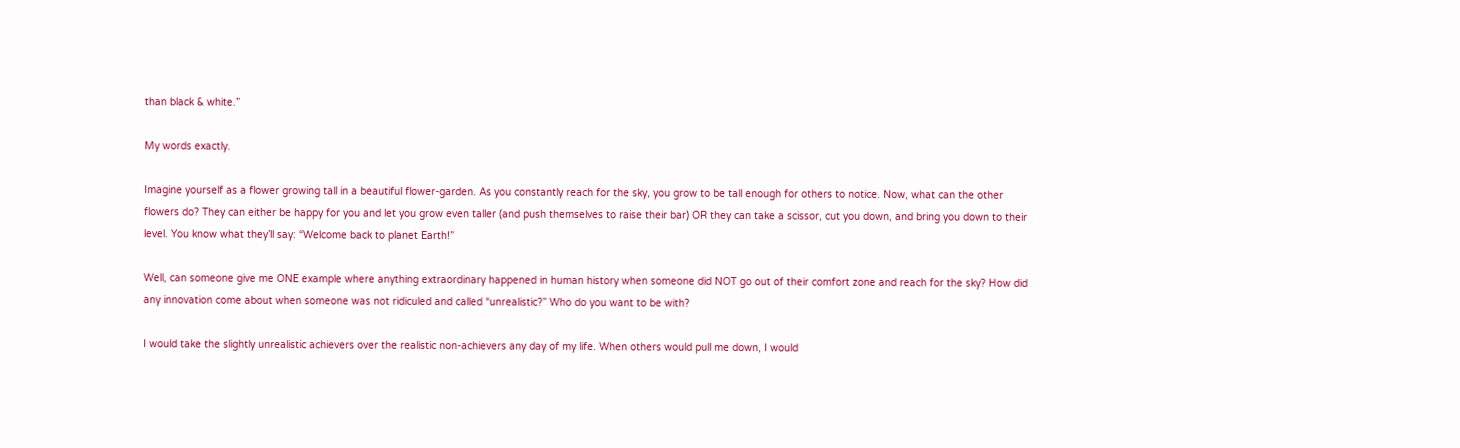than black & white.”

My words exactly.

Imagine yourself as a flower growing tall in a beautiful flower-garden. As you constantly reach for the sky, you grow to be tall enough for others to notice. Now, what can the other flowers do? They can either be happy for you and let you grow even taller (and push themselves to raise their bar) OR they can take a scissor, cut you down, and bring you down to their level. You know what they’ll say: “Welcome back to planet Earth!”

Well, can someone give me ONE example where anything extraordinary happened in human history when someone did NOT go out of their comfort zone and reach for the sky? How did any innovation come about when someone was not ridiculed and called “unrealistic?” Who do you want to be with?

I would take the slightly unrealistic achievers over the realistic non-achievers any day of my life. When others would pull me down, I would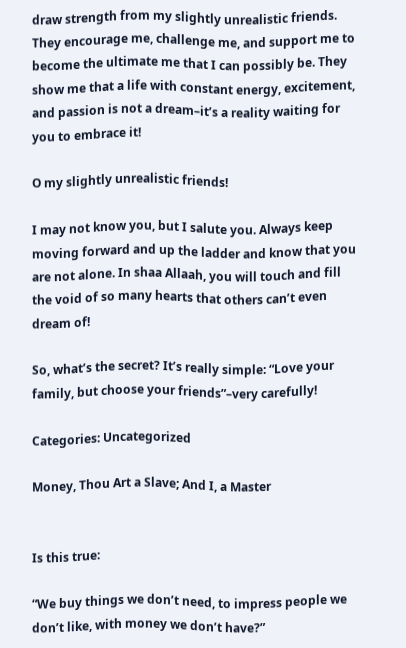draw strength from my slightly unrealistic friends. They encourage me, challenge me, and support me to become the ultimate me that I can possibly be. They show me that a life with constant energy, excitement, and passion is not a dream–it’s a reality waiting for you to embrace it!

O my slightly unrealistic friends!

I may not know you, but I salute you. Always keep moving forward and up the ladder and know that you are not alone. In shaa Allaah, you will touch and fill the void of so many hearts that others can’t even dream of!

So, what’s the secret? It’s really simple: “Love your family, but choose your friends”–very carefully!

Categories: Uncategorized

Money, Thou Art a Slave; And I, a Master


Is this true:

“We buy things we don’t need, to impress people we don’t like, with money we don’t have?”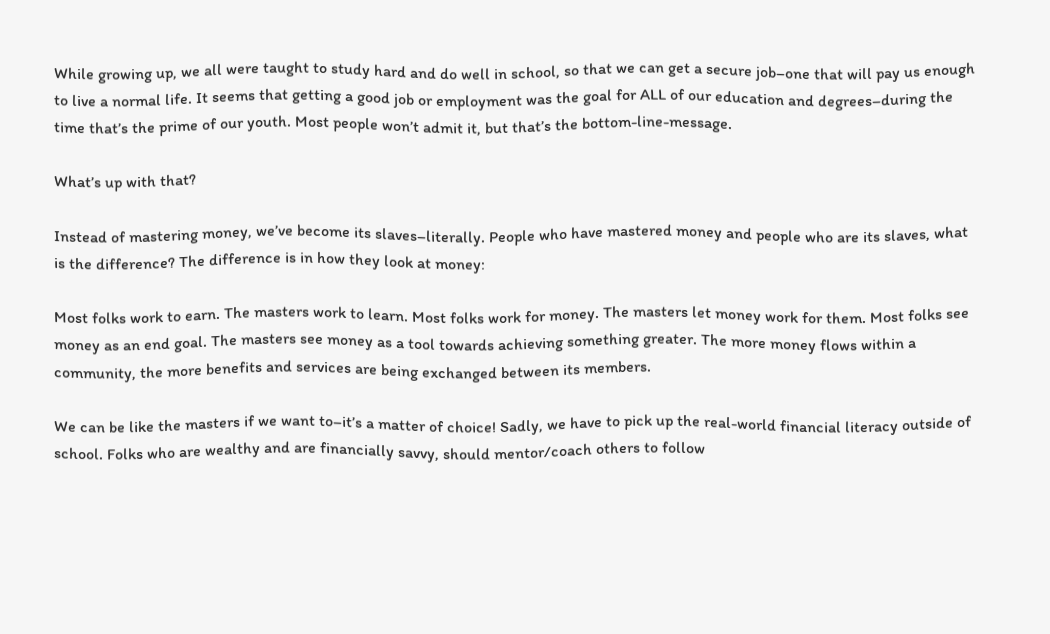While growing up, we all were taught to study hard and do well in school, so that we can get a secure job–one that will pay us enough to live a normal life. It seems that getting a good job or employment was the goal for ALL of our education and degrees–during the time that’s the prime of our youth. Most people won’t admit it, but that’s the bottom-line-message.

What’s up with that?

Instead of mastering money, we’ve become its slaves–literally. People who have mastered money and people who are its slaves, what is the difference? The difference is in how they look at money:

Most folks work to earn. The masters work to learn. Most folks work for money. The masters let money work for them. Most folks see money as an end goal. The masters see money as a tool towards achieving something greater. The more money flows within a community, the more benefits and services are being exchanged between its members.

We can be like the masters if we want to–it’s a matter of choice! Sadly, we have to pick up the real-world financial literacy outside of school. Folks who are wealthy and are financially savvy, should mentor/coach others to follow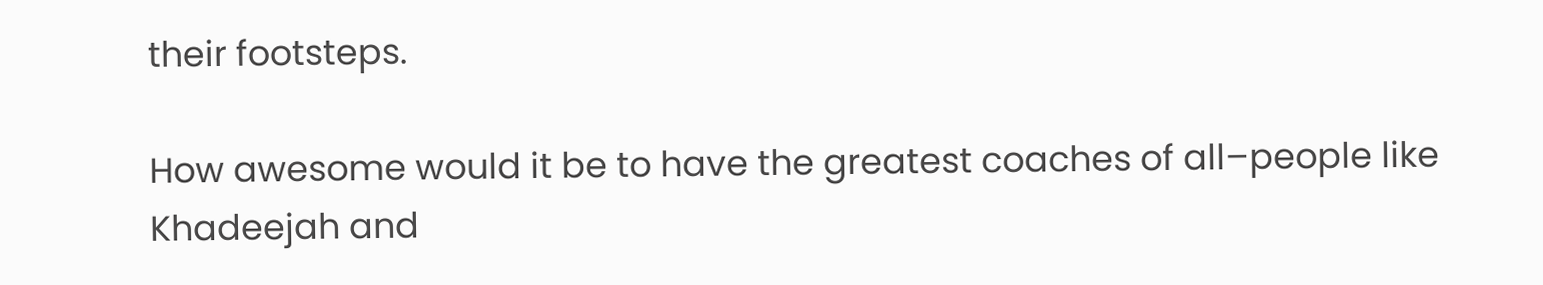their footsteps.

How awesome would it be to have the greatest coaches of all–people like Khadeejah and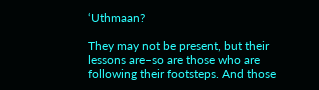‘Uthmaan?

They may not be present, but their lessons are–so are those who are following their footsteps. And those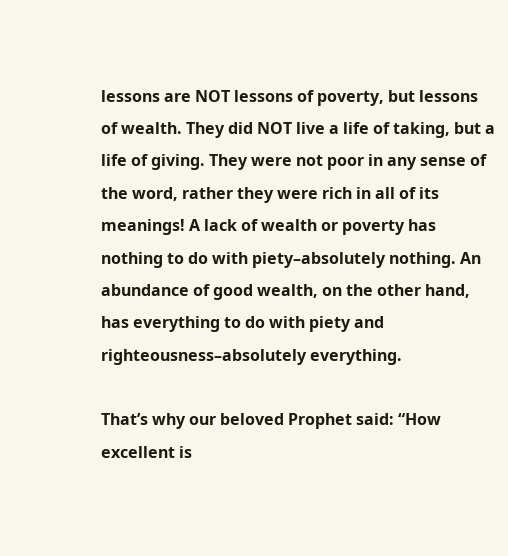lessons are NOT lessons of poverty, but lessons of wealth. They did NOT live a life of taking, but a life of giving. They were not poor in any sense of the word, rather they were rich in all of its meanings! A lack of wealth or poverty has nothing to do with piety–absolutely nothing. An abundance of good wealth, on the other hand, has everything to do with piety and righteousness–absolutely everything.

That’s why our beloved Prophet said: “How excellent is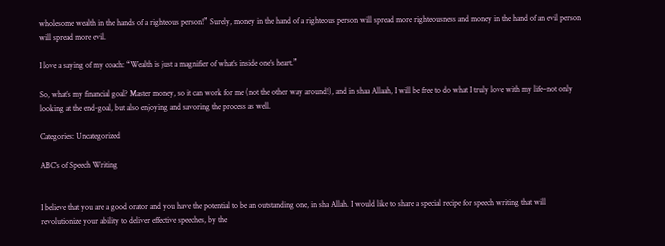wholesome wealth in the hands of a righteous person!” Surely, money in the hand of a righteous person will spread more righteousness and money in the hand of an evil person will spread more evil.

I love a saying of my coach: “Wealth is just a magnifier of what’s inside one’s heart.”

So, what’s my financial goal? Master money, so it can work for me (not the other way around!), and in shaa Allaah, I will be free to do what I truly love with my life–not only looking at the end-goal, but also enjoying and savoring the process as well.

Categories: Uncategorized

ABC’s of Speech Writing


I believe that you are a good orator and you have the potential to be an outstanding one, in sha Allah. I would like to share a special recipe for speech writing that will revolutionize your ability to deliver effective speeches, by the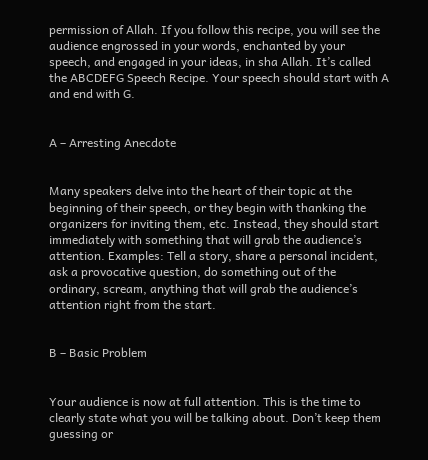permission of Allah. If you follow this recipe, you will see the audience engrossed in your words, enchanted by your speech, and engaged in your ideas, in sha Allah. It’s called the ABCDEFG Speech Recipe. Your speech should start with A and end with G.


A – Arresting Anecdote


Many speakers delve into the heart of their topic at the beginning of their speech, or they begin with thanking the organizers for inviting them, etc. Instead, they should start immediately with something that will grab the audience’s attention. Examples: Tell a story, share a personal incident, ask a provocative question, do something out of the ordinary, scream, anything that will grab the audience’s attention right from the start.


B – Basic Problem


Your audience is now at full attention. This is the time to clearly state what you will be talking about. Don’t keep them guessing or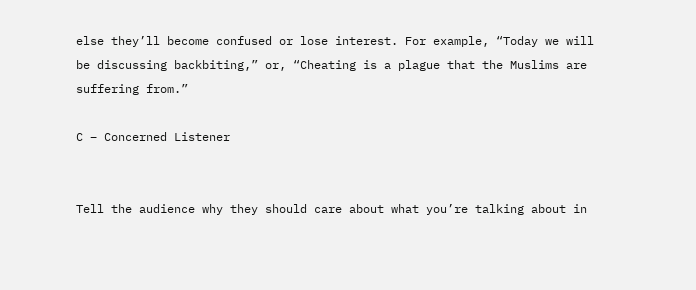else they’ll become confused or lose interest. For example, “Today we will be discussing backbiting,” or, “Cheating is a plague that the Muslims are suffering from.”

C – Concerned Listener


Tell the audience why they should care about what you’re talking about in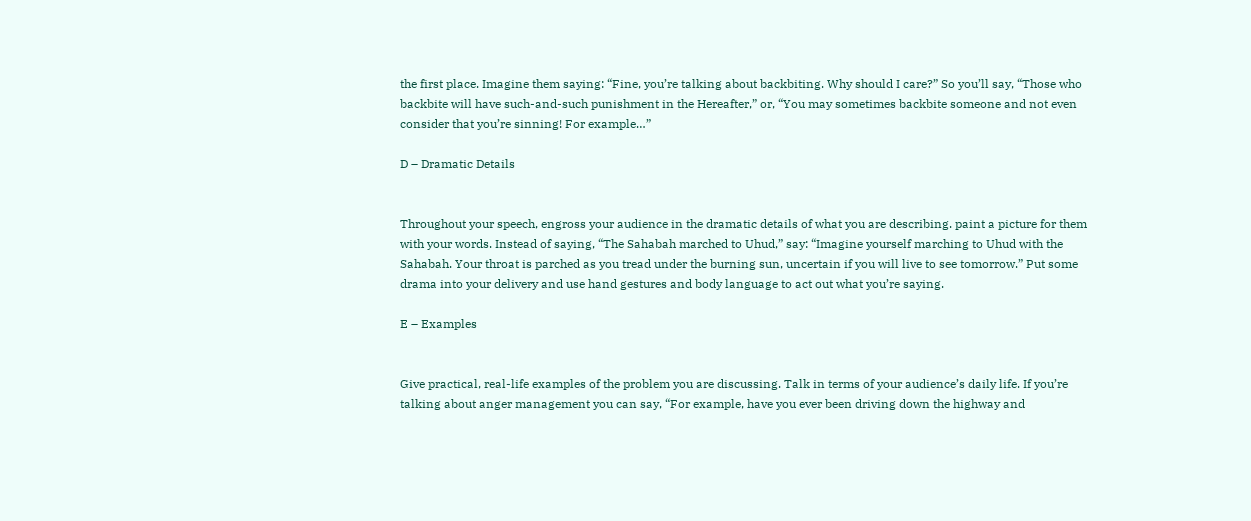the first place. Imagine them saying: “Fine, you’re talking about backbiting. Why should I care?” So you’ll say, “Those who backbite will have such-and-such punishment in the Hereafter,” or, “You may sometimes backbite someone and not even consider that you’re sinning! For example…”

D – Dramatic Details


Throughout your speech, engross your audience in the dramatic details of what you are describing. paint a picture for them with your words. Instead of saying, “The Sahabah marched to Uhud,” say: “Imagine yourself marching to Uhud with the Sahabah. Your throat is parched as you tread under the burning sun, uncertain if you will live to see tomorrow.” Put some drama into your delivery and use hand gestures and body language to act out what you’re saying.

E – Examples


Give practical, real-life examples of the problem you are discussing. Talk in terms of your audience’s daily life. If you’re talking about anger management you can say, “For example, have you ever been driving down the highway and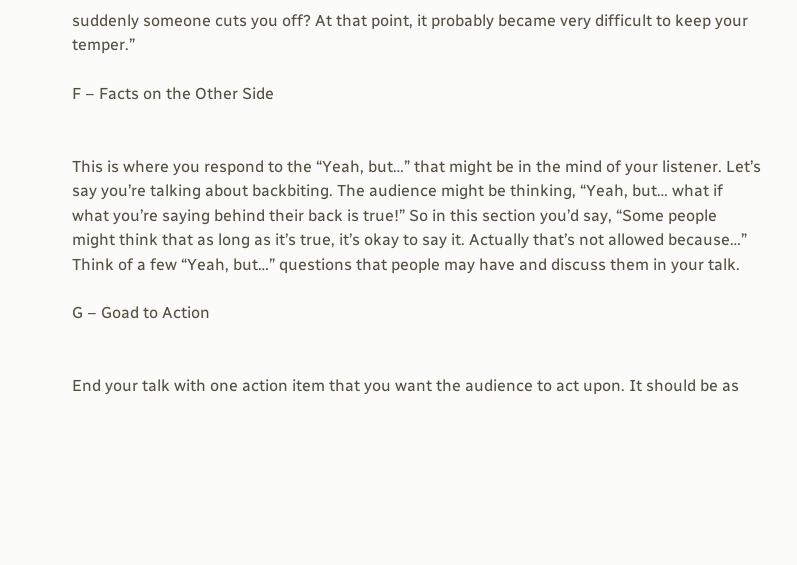suddenly someone cuts you off? At that point, it probably became very difficult to keep your temper.”

F – Facts on the Other Side


This is where you respond to the “Yeah, but…” that might be in the mind of your listener. Let’s say you’re talking about backbiting. The audience might be thinking, “Yeah, but… what if what you’re saying behind their back is true!” So in this section you’d say, “Some people might think that as long as it’s true, it’s okay to say it. Actually that’s not allowed because…” Think of a few “Yeah, but…” questions that people may have and discuss them in your talk.

G – Goad to Action


End your talk with one action item that you want the audience to act upon. It should be as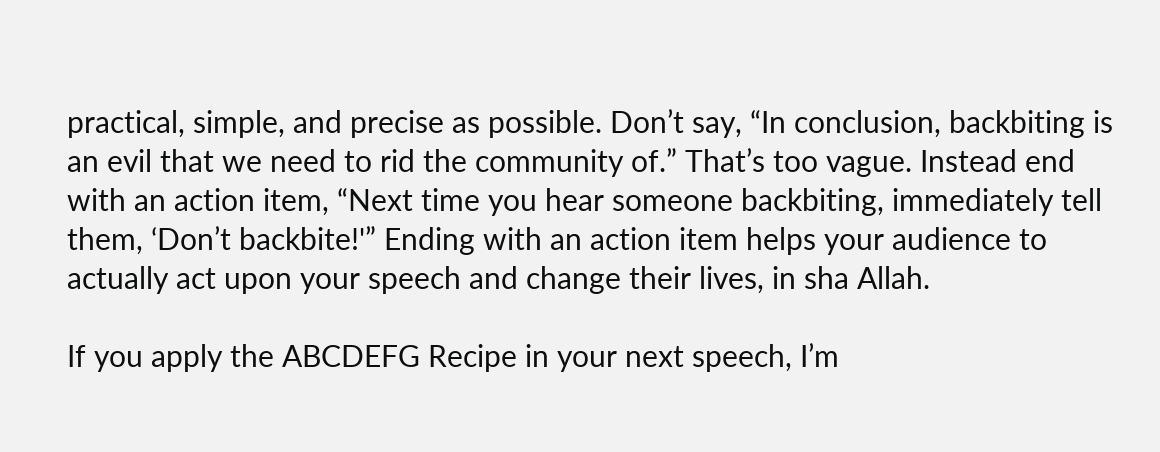practical, simple, and precise as possible. Don’t say, “In conclusion, backbiting is an evil that we need to rid the community of.” That’s too vague. Instead end with an action item, “Next time you hear someone backbiting, immediately tell them, ‘Don’t backbite!'” Ending with an action item helps your audience to actually act upon your speech and change their lives, in sha Allah.

If you apply the ABCDEFG Recipe in your next speech, I’m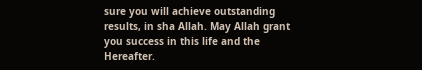sure you will achieve outstanding results, in sha Allah. May Allah grant you success in this life and the Hereafter.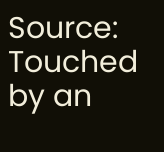Source: Touched by an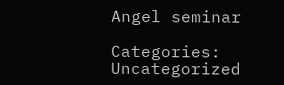Angel seminar

Categories: Uncategorized